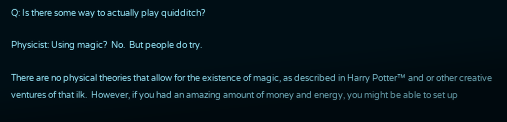Q: Is there some way to actually play quidditch?

Physicist: Using magic?  No.  But people do try.

There are no physical theories that allow for the existence of magic, as described in Harry Potter™ and or other creative ventures of that ilk.  However, if you had an amazing amount of money and energy, you might be able to set up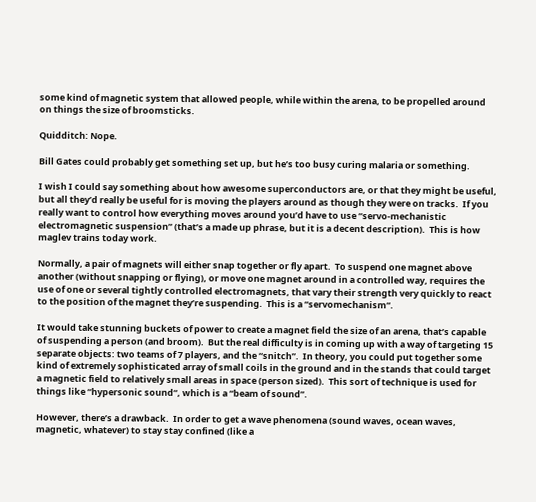some kind of magnetic system that allowed people, while within the arena, to be propelled around on things the size of broomsticks.

Quidditch: Nope.

Bill Gates could probably get something set up, but he’s too busy curing malaria or something.

I wish I could say something about how awesome superconductors are, or that they might be useful, but all they’d really be useful for is moving the players around as though they were on tracks.  If you really want to control how everything moves around you’d have to use “servo-mechanistic electromagnetic suspension” (that’s a made up phrase, but it is a decent description).  This is how maglev trains today work.

Normally, a pair of magnets will either snap together or fly apart.  To suspend one magnet above another (without snapping or flying), or move one magnet around in a controlled way, requires the use of one or several tightly controlled electromagnets, that vary their strength very quickly to react to the position of the magnet they’re suspending.  This is a “servomechanism“.

It would take stunning buckets of power to create a magnet field the size of an arena, that’s capable of suspending a person (and broom).  But the real difficulty is in coming up with a way of targeting 15 separate objects: two teams of 7 players, and the “snitch”.  In theory, you could put together some kind of extremely sophisticated array of small coils in the ground and in the stands that could target a magnetic field to relatively small areas in space (person sized).  This sort of technique is used for things like “hypersonic sound“, which is a “beam of sound”.

However, there’s a drawback.  In order to get a wave phenomena (sound waves, ocean waves, magnetic, whatever) to stay stay confined (like a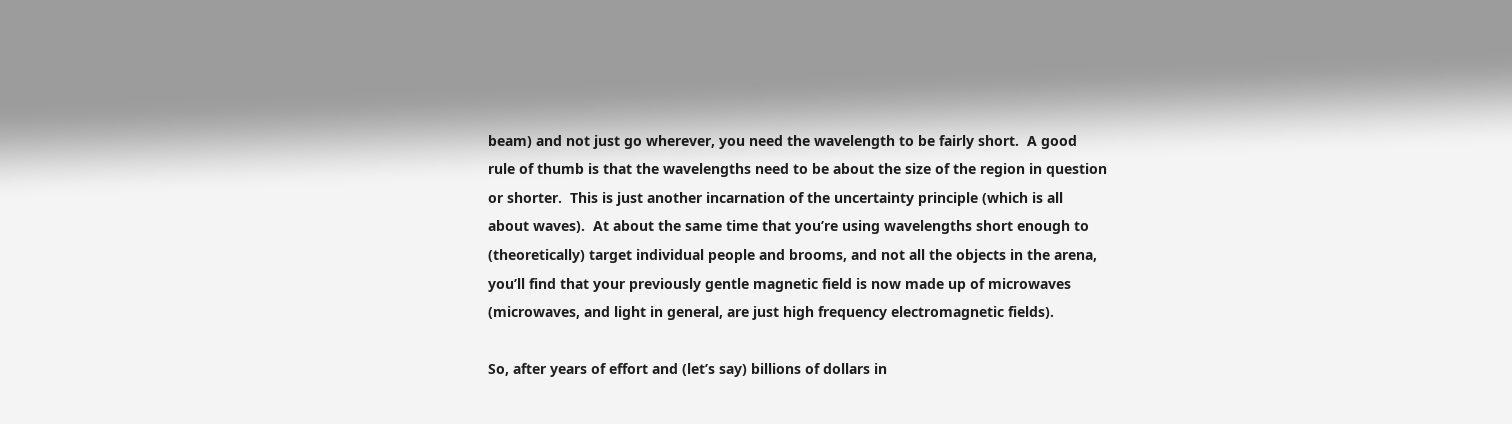beam) and not just go wherever, you need the wavelength to be fairly short.  A good rule of thumb is that the wavelengths need to be about the size of the region in question or shorter.  This is just another incarnation of the uncertainty principle (which is all about waves).  At about the same time that you’re using wavelengths short enough to (theoretically) target individual people and brooms, and not all the objects in the arena, you’ll find that your previously gentle magnetic field is now made up of microwaves (microwaves, and light in general, are just high frequency electromagnetic fields).

So, after years of effort and (let’s say) billions of dollars in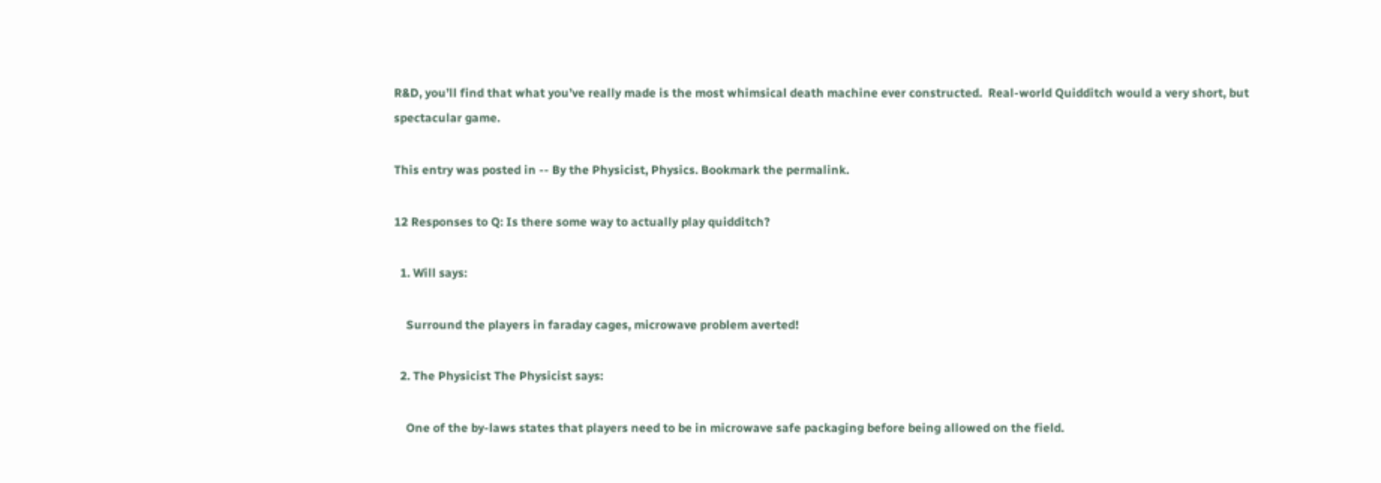R&D, you’ll find that what you’ve really made is the most whimsical death machine ever constructed.  Real-world Quidditch would a very short, but spectacular game.

This entry was posted in -- By the Physicist, Physics. Bookmark the permalink.

12 Responses to Q: Is there some way to actually play quidditch?

  1. Will says:

    Surround the players in faraday cages, microwave problem averted!

  2. The Physicist The Physicist says:

    One of the by-laws states that players need to be in microwave safe packaging before being allowed on the field.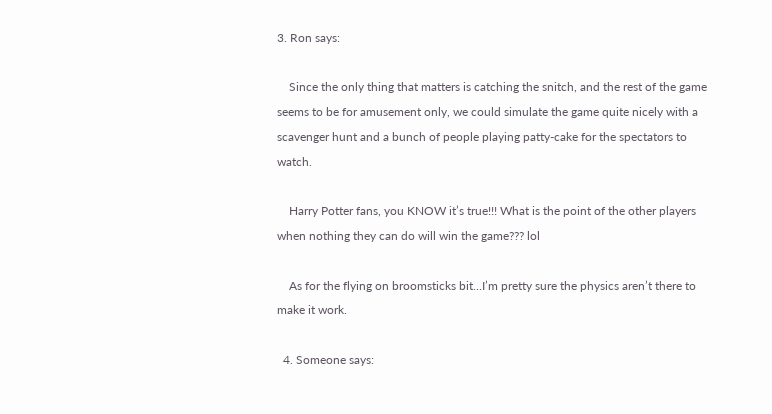3. Ron says:

    Since the only thing that matters is catching the snitch, and the rest of the game seems to be for amusement only, we could simulate the game quite nicely with a scavenger hunt and a bunch of people playing patty-cake for the spectators to watch.

    Harry Potter fans, you KNOW it’s true!!! What is the point of the other players when nothing they can do will win the game??? lol

    As for the flying on broomsticks bit…I’m pretty sure the physics aren’t there to make it work.

  4. Someone says: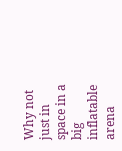Why not just in space in a big inflatable arena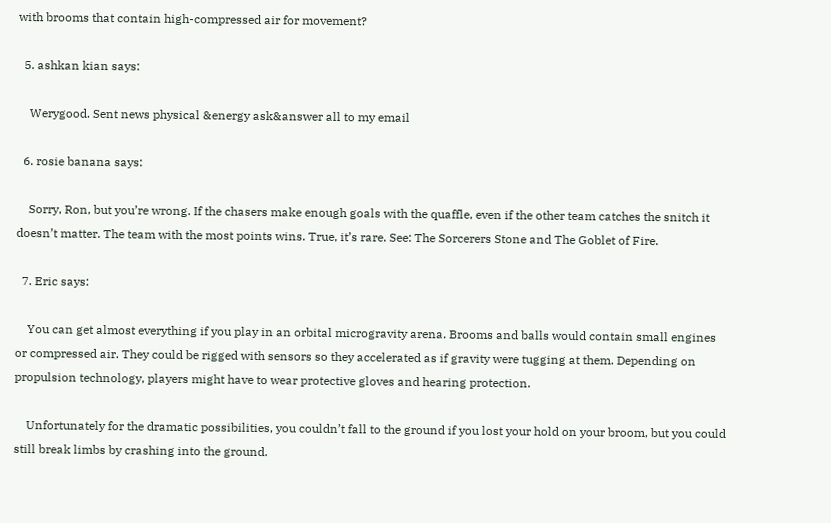with brooms that contain high-compressed air for movement?

  5. ashkan kian says:

    Werygood. Sent news physical &energy ask&answer all to my email

  6. rosie banana says:

    Sorry, Ron, but you’re wrong. If the chasers make enough goals with the quaffle, even if the other team catches the snitch it doesn’t matter. The team with the most points wins. True, it’s rare. See: The Sorcerers Stone and The Goblet of Fire.

  7. Eric says:

    You can get almost everything if you play in an orbital microgravity arena. Brooms and balls would contain small engines or compressed air. They could be rigged with sensors so they accelerated as if gravity were tugging at them. Depending on propulsion technology, players might have to wear protective gloves and hearing protection.

    Unfortunately for the dramatic possibilities, you couldn’t fall to the ground if you lost your hold on your broom, but you could still break limbs by crashing into the ground.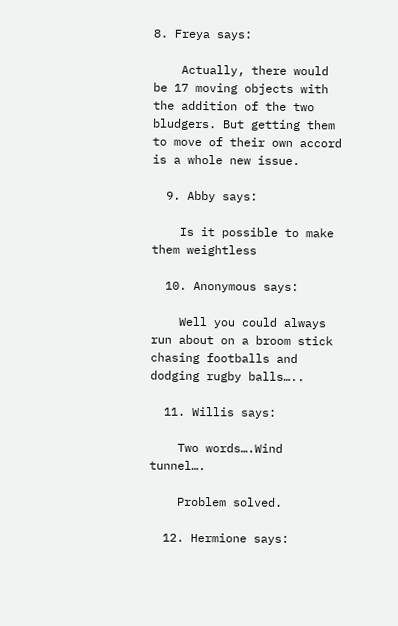8. Freya says:

    Actually, there would be 17 moving objects with the addition of the two bludgers. But getting them to move of their own accord is a whole new issue.

  9. Abby says:

    Is it possible to make them weightless

  10. Anonymous says:

    Well you could always run about on a broom stick chasing footballs and dodging rugby balls…..

  11. Willis says:

    Two words….Wind tunnel….

    Problem solved.

  12. Hermione says: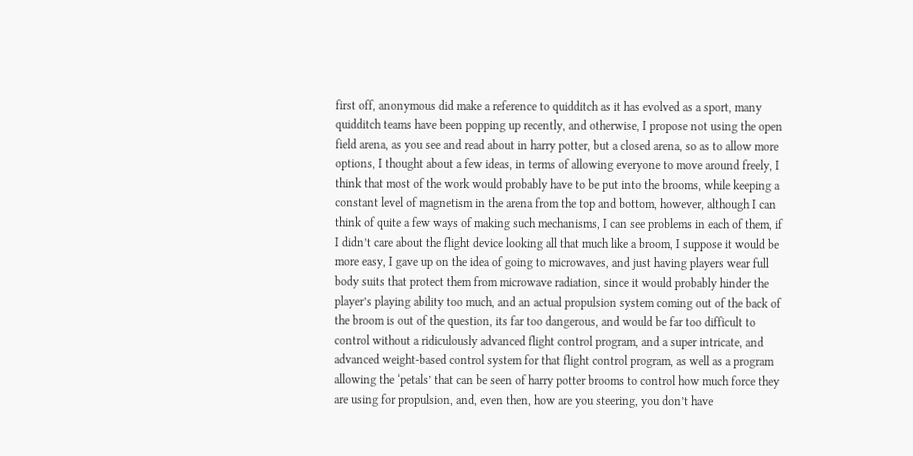first off, anonymous did make a reference to quidditch as it has evolved as a sport, many quidditch teams have been popping up recently, and otherwise, I propose not using the open field arena, as you see and read about in harry potter, but a closed arena, so as to allow more options, I thought about a few ideas, in terms of allowing everyone to move around freely, I think that most of the work would probably have to be put into the brooms, while keeping a constant level of magnetism in the arena from the top and bottom, however, although I can think of quite a few ways of making such mechanisms, I can see problems in each of them, if I didn’t care about the flight device looking all that much like a broom, I suppose it would be more easy, I gave up on the idea of going to microwaves, and just having players wear full body suits that protect them from microwave radiation, since it would probably hinder the player’s playing ability too much, and an actual propulsion system coming out of the back of the broom is out of the question, its far too dangerous, and would be far too difficult to control without a ridiculously advanced flight control program, and a super intricate, and advanced weight-based control system for that flight control program, as well as a program allowing the ‘petals’ that can be seen of harry potter brooms to control how much force they are using for propulsion, and, even then, how are you steering, you don’t have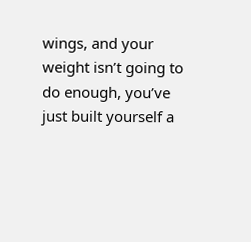wings, and your weight isn’t going to do enough, you’ve just built yourself a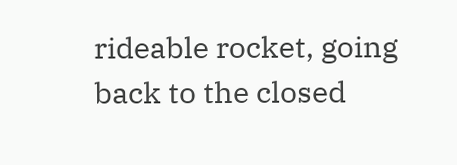rideable rocket, going back to the closed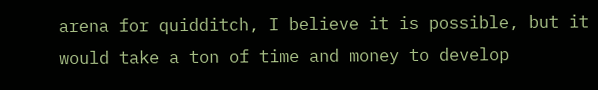arena for quidditch, I believe it is possible, but it would take a ton of time and money to develop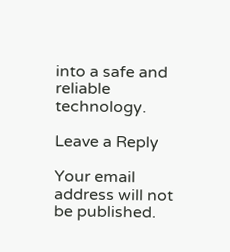into a safe and reliable technology.

Leave a Reply

Your email address will not be published.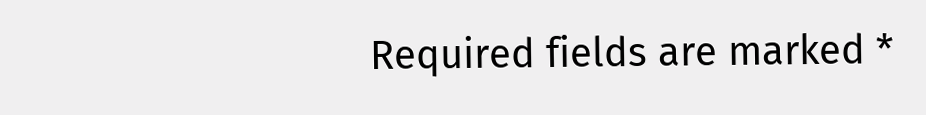Required fields are marked *